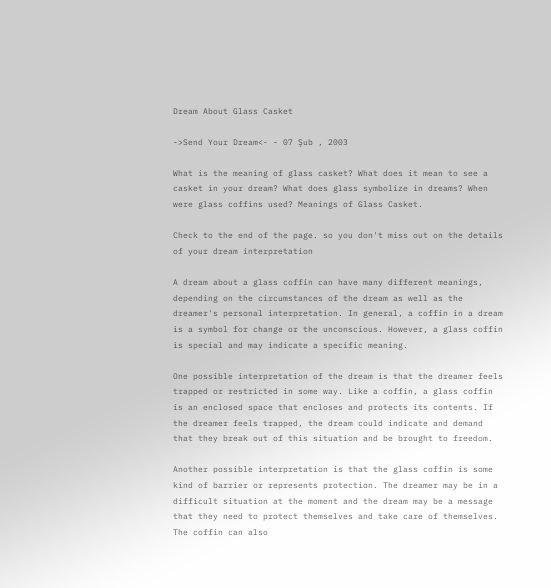Dream About Glass Casket

->Send Your Dream<- - 07 Şub , 2003

What is the meaning of glass casket? What does it mean to see a casket in your dream? What does glass symbolize in dreams? When were glass coffins used? Meanings of Glass Casket.

Check to the end of the page. so you don't miss out on the details of your dream interpretation

A dream about a glass coffin can have many different meanings, depending on the circumstances of the dream as well as the dreamer's personal interpretation. In general, a coffin in a dream is a symbol for change or the unconscious. However, a glass coffin is special and may indicate a specific meaning.

One possible interpretation of the dream is that the dreamer feels trapped or restricted in some way. Like a coffin, a glass coffin is an enclosed space that encloses and protects its contents. If the dreamer feels trapped, the dream could indicate and demand that they break out of this situation and be brought to freedom.

Another possible interpretation is that the glass coffin is some kind of barrier or represents protection. The dreamer may be in a difficult situation at the moment and the dream may be a message that they need to protect themselves and take care of themselves. The coffin can also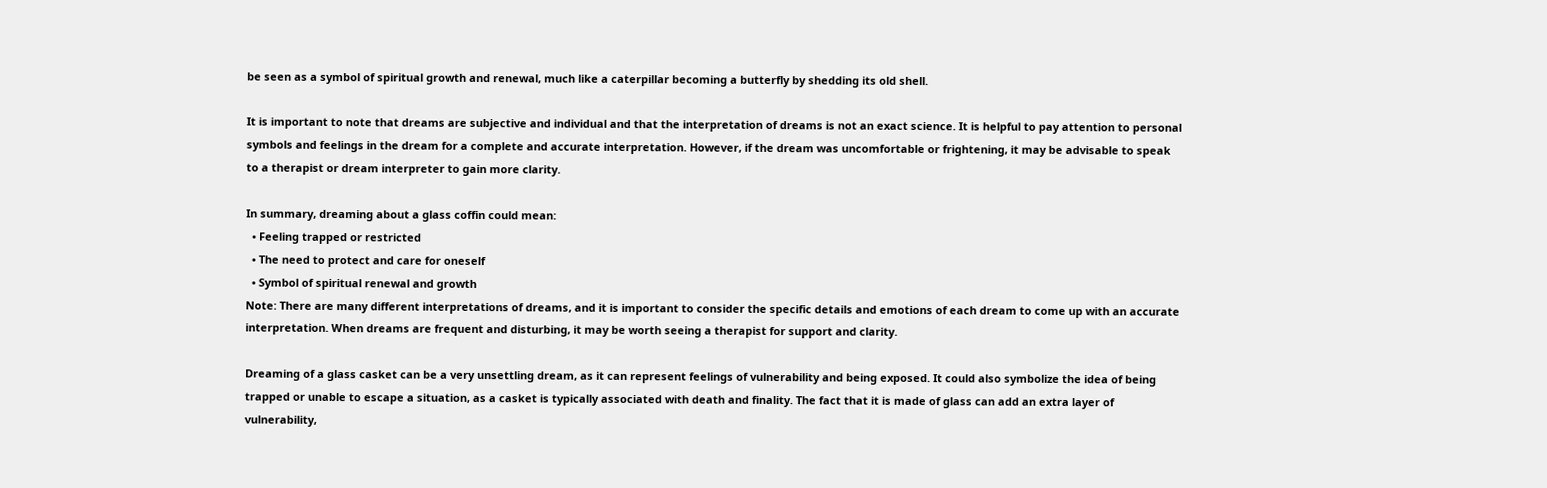be seen as a symbol of spiritual growth and renewal, much like a caterpillar becoming a butterfly by shedding its old shell.

It is important to note that dreams are subjective and individual and that the interpretation of dreams is not an exact science. It is helpful to pay attention to personal symbols and feelings in the dream for a complete and accurate interpretation. However, if the dream was uncomfortable or frightening, it may be advisable to speak to a therapist or dream interpreter to gain more clarity.

In summary, dreaming about a glass coffin could mean:
  • Feeling trapped or restricted
  • The need to protect and care for oneself
  • Symbol of spiritual renewal and growth
Note: There are many different interpretations of dreams, and it is important to consider the specific details and emotions of each dream to come up with an accurate interpretation. When dreams are frequent and disturbing, it may be worth seeing a therapist for support and clarity.

Dreaming of a glass casket can be a very unsettling dream, as it can represent feelings of vulnerability and being exposed. It could also symbolize the idea of being trapped or unable to escape a situation, as a casket is typically associated with death and finality. The fact that it is made of glass can add an extra layer of vulnerability,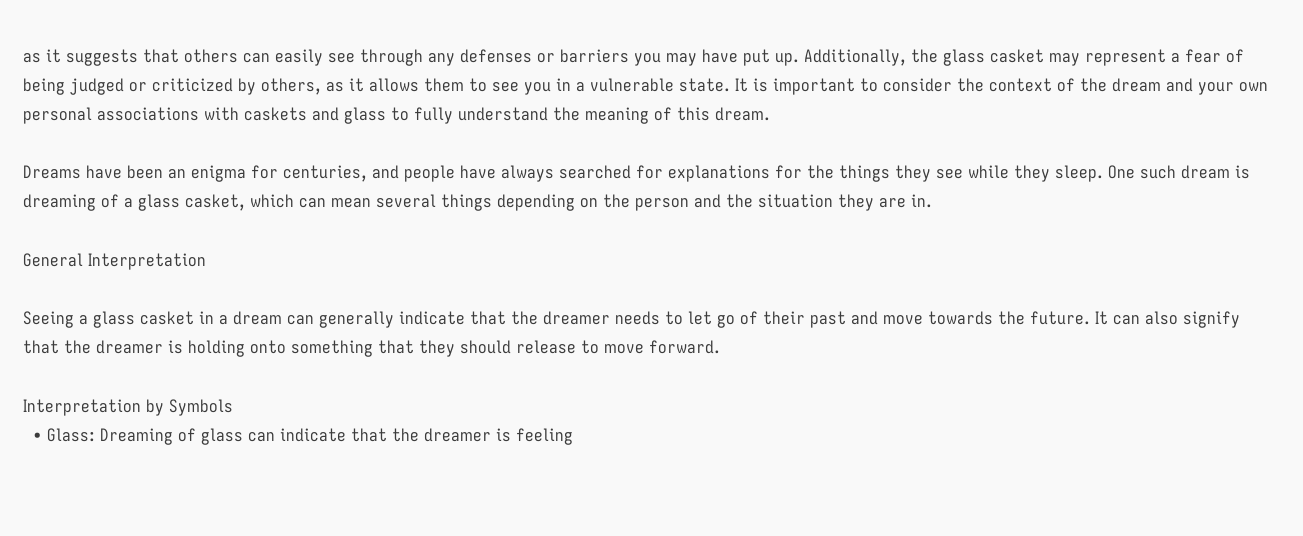as it suggests that others can easily see through any defenses or barriers you may have put up. Additionally, the glass casket may represent a fear of being judged or criticized by others, as it allows them to see you in a vulnerable state. It is important to consider the context of the dream and your own personal associations with caskets and glass to fully understand the meaning of this dream.

Dreams have been an enigma for centuries, and people have always searched for explanations for the things they see while they sleep. One such dream is dreaming of a glass casket, which can mean several things depending on the person and the situation they are in.

General Interpretation

Seeing a glass casket in a dream can generally indicate that the dreamer needs to let go of their past and move towards the future. It can also signify that the dreamer is holding onto something that they should release to move forward.

Interpretation by Symbols
  • Glass: Dreaming of glass can indicate that the dreamer is feeling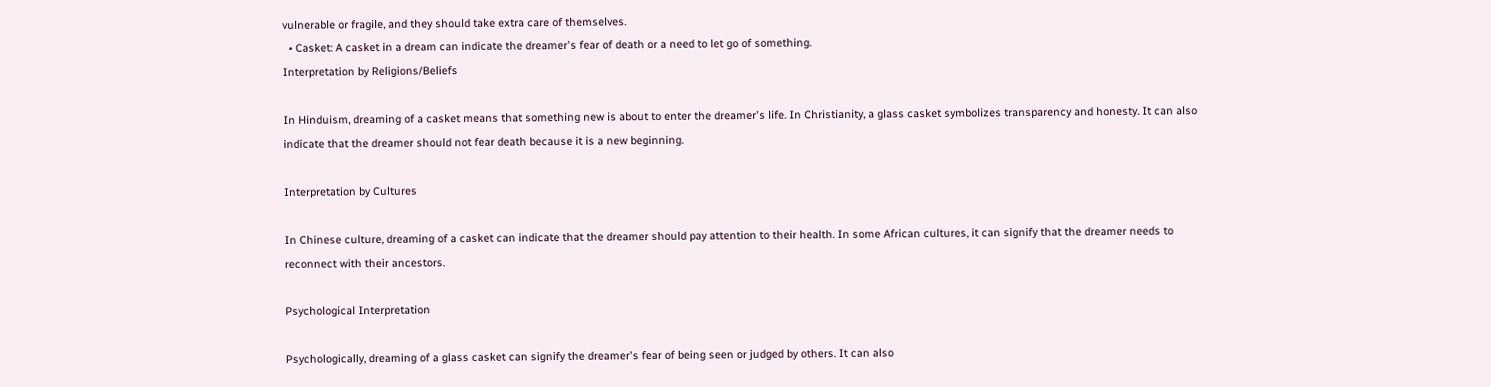vulnerable or fragile, and they should take extra care of themselves.
  • Casket: A casket in a dream can indicate the dreamer's fear of death or a need to let go of something.
Interpretation by Religions/Beliefs

In Hinduism, dreaming of a casket means that something new is about to enter the dreamer's life. In Christianity, a glass casket symbolizes transparency and honesty. It can also indicate that the dreamer should not fear death because it is a new beginning.

Interpretation by Cultures

In Chinese culture, dreaming of a casket can indicate that the dreamer should pay attention to their health. In some African cultures, it can signify that the dreamer needs to reconnect with their ancestors.

Psychological Interpretation

Psychologically, dreaming of a glass casket can signify the dreamer's fear of being seen or judged by others. It can also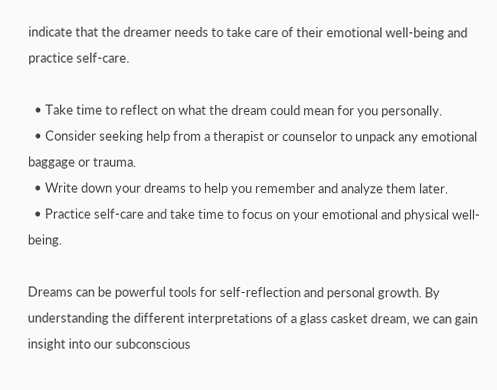indicate that the dreamer needs to take care of their emotional well-being and practice self-care.

  • Take time to reflect on what the dream could mean for you personally.
  • Consider seeking help from a therapist or counselor to unpack any emotional baggage or trauma.
  • Write down your dreams to help you remember and analyze them later.
  • Practice self-care and take time to focus on your emotional and physical well-being.

Dreams can be powerful tools for self-reflection and personal growth. By understanding the different interpretations of a glass casket dream, we can gain insight into our subconscious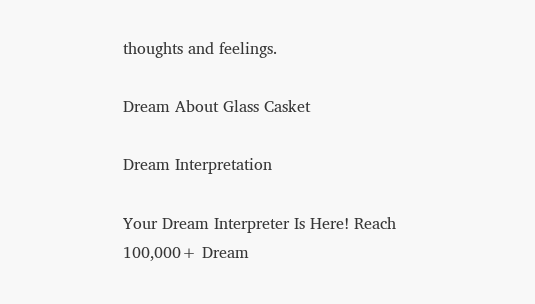thoughts and feelings.

Dream About Glass Casket

Dream Interpretation

Your Dream Interpreter Is Here! Reach 100,000+ Dream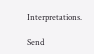Interpretations.

Send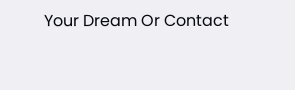Your Dream Or Contact